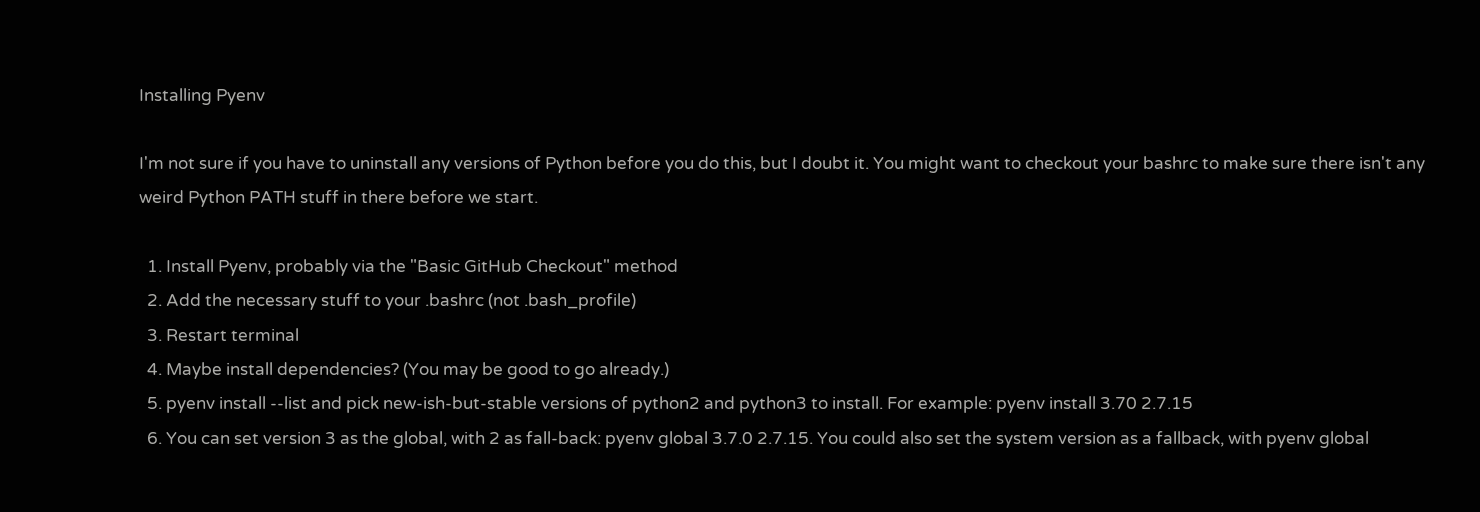Installing Pyenv

I'm not sure if you have to uninstall any versions of Python before you do this, but I doubt it. You might want to checkout your bashrc to make sure there isn't any weird Python PATH stuff in there before we start.

  1. Install Pyenv, probably via the "Basic GitHub Checkout" method
  2. Add the necessary stuff to your .bashrc (not .bash_profile)
  3. Restart terminal
  4. Maybe install dependencies? (You may be good to go already.)
  5. pyenv install --list and pick new-ish-but-stable versions of python2 and python3 to install. For example: pyenv install 3.70 2.7.15
  6. You can set version 3 as the global, with 2 as fall-back: pyenv global 3.7.0 2.7.15. You could also set the system version as a fallback, with pyenv global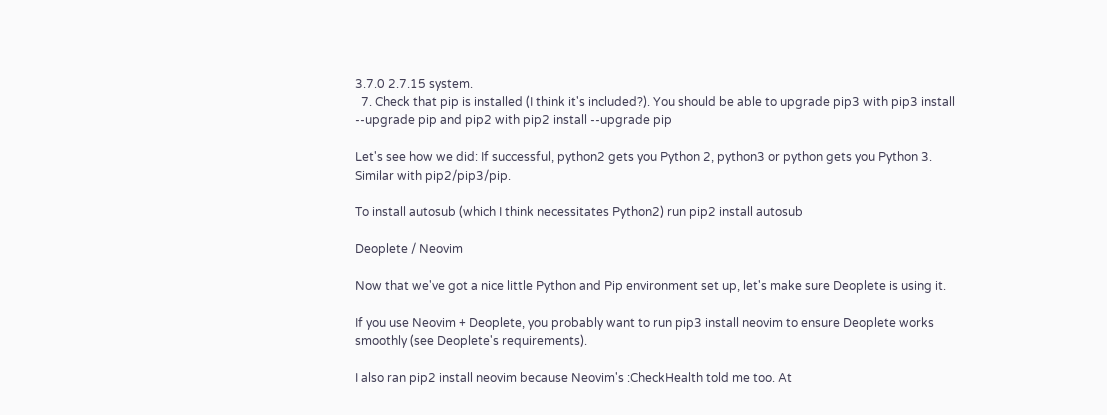3.7.0 2.7.15 system.
  7. Check that pip is installed (I think it's included?). You should be able to upgrade pip3 with pip3 install --upgrade pip and pip2 with pip2 install --upgrade pip

Let's see how we did: If successful, python2 gets you Python 2, python3 or python gets you Python 3. Similar with pip2/pip3/pip.

To install autosub (which I think necessitates Python2) run pip2 install autosub

Deoplete / Neovim

Now that we've got a nice little Python and Pip environment set up, let's make sure Deoplete is using it.

If you use Neovim + Deoplete, you probably want to run pip3 install neovim to ensure Deoplete works smoothly (see Deoplete's requirements).

I also ran pip2 install neovim because Neovim's :CheckHealth told me too. At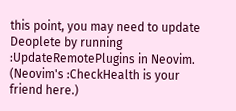this point, you may need to update Deoplete by running :UpdateRemotePlugins in Neovim. (Neovim's :CheckHealth is your friend here.)